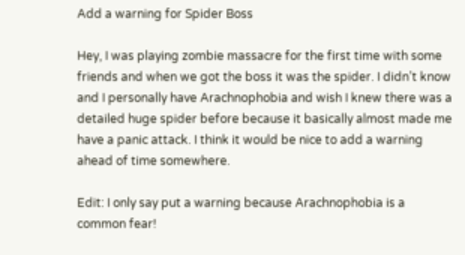Add a warning for Spider Boss

Hey, I was playing zombie massacre for the first time with some friends and when we got the boss it was the spider. I didn’t know and I personally have Arachnophobia and wish I knew there was a detailed huge spider before because it basically almost made me have a panic attack. I think it would be nice to add a warning ahead of time somewhere.

Edit: I only say put a warning because Arachnophobia is a common fear!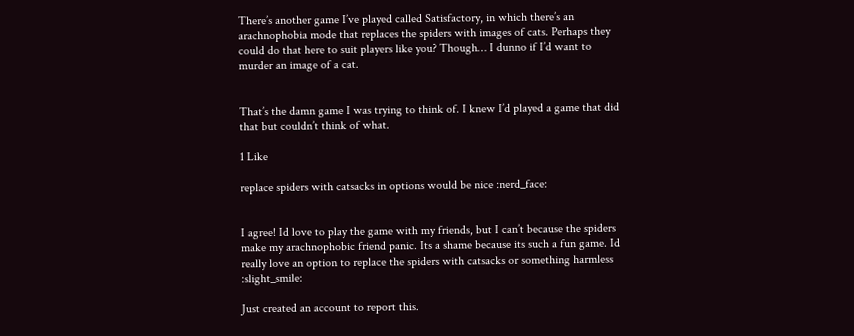There’s another game I’ve played called Satisfactory, in which there’s an arachnophobia mode that replaces the spiders with images of cats. Perhaps they could do that here to suit players like you? Though… I dunno if I’d want to murder an image of a cat.


That’s the damn game I was trying to think of. I knew I’d played a game that did that but couldn’t think of what.

1 Like

replace spiders with catsacks in options would be nice :nerd_face:


I agree! Id love to play the game with my friends, but I can’t because the spiders make my arachnophobic friend panic. Its a shame because its such a fun game. Id really love an option to replace the spiders with catsacks or something harmless :slight_smile:

Just created an account to report this.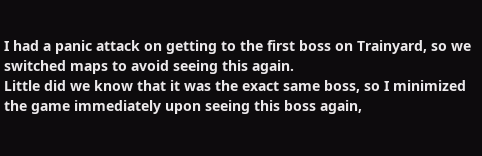I had a panic attack on getting to the first boss on Trainyard, so we switched maps to avoid seeing this again.
Little did we know that it was the exact same boss, so I minimized the game immediately upon seeing this boss again,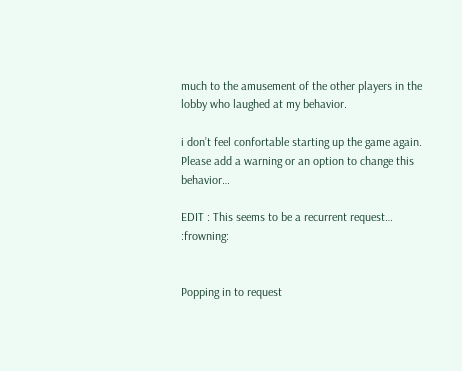much to the amusement of the other players in the lobby who laughed at my behavior.

i don’t feel confortable starting up the game again.
Please add a warning or an option to change this behavior…

EDIT : This seems to be a recurrent request… :frowning:


Popping in to request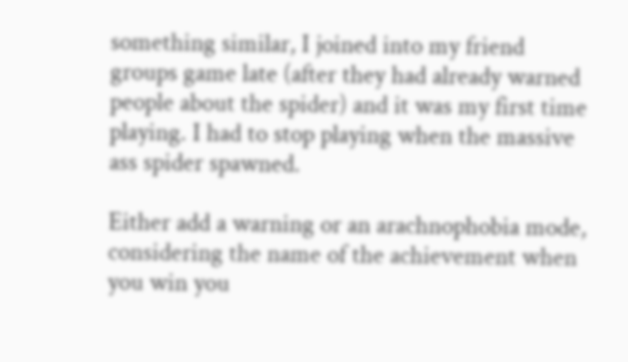something similar, I joined into my friend groups game late (after they had already warned people about the spider) and it was my first time playing. I had to stop playing when the massive ass spider spawned.

Either add a warning or an arachnophobia mode, considering the name of the achievement when you win you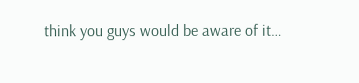think you guys would be aware of it…